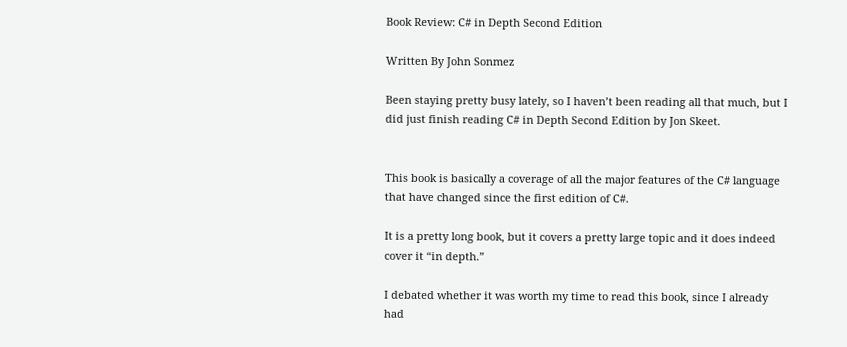Book Review: C# in Depth Second Edition

Written By John Sonmez

Been staying pretty busy lately, so I haven’t been reading all that much, but I did just finish reading C# in Depth Second Edition by Jon Skeet.


This book is basically a coverage of all the major features of the C# language that have changed since the first edition of C#.

It is a pretty long book, but it covers a pretty large topic and it does indeed cover it “in depth.”

I debated whether it was worth my time to read this book, since I already had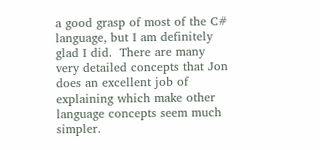a good grasp of most of the C# language, but I am definitely glad I did.  There are many very detailed concepts that Jon does an excellent job of explaining which make other language concepts seem much simpler.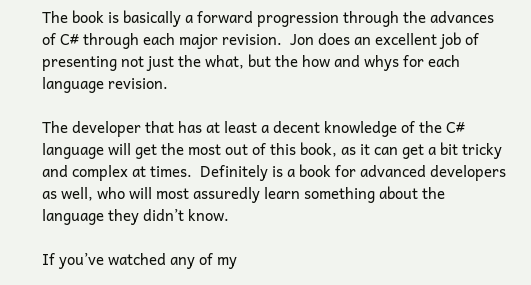The book is basically a forward progression through the advances of C# through each major revision.  Jon does an excellent job of presenting not just the what, but the how and whys for each language revision.

The developer that has at least a decent knowledge of the C# language will get the most out of this book, as it can get a bit tricky and complex at times.  Definitely is a book for advanced developers as well, who will most assuredly learn something about the language they didn’t know.

If you’ve watched any of my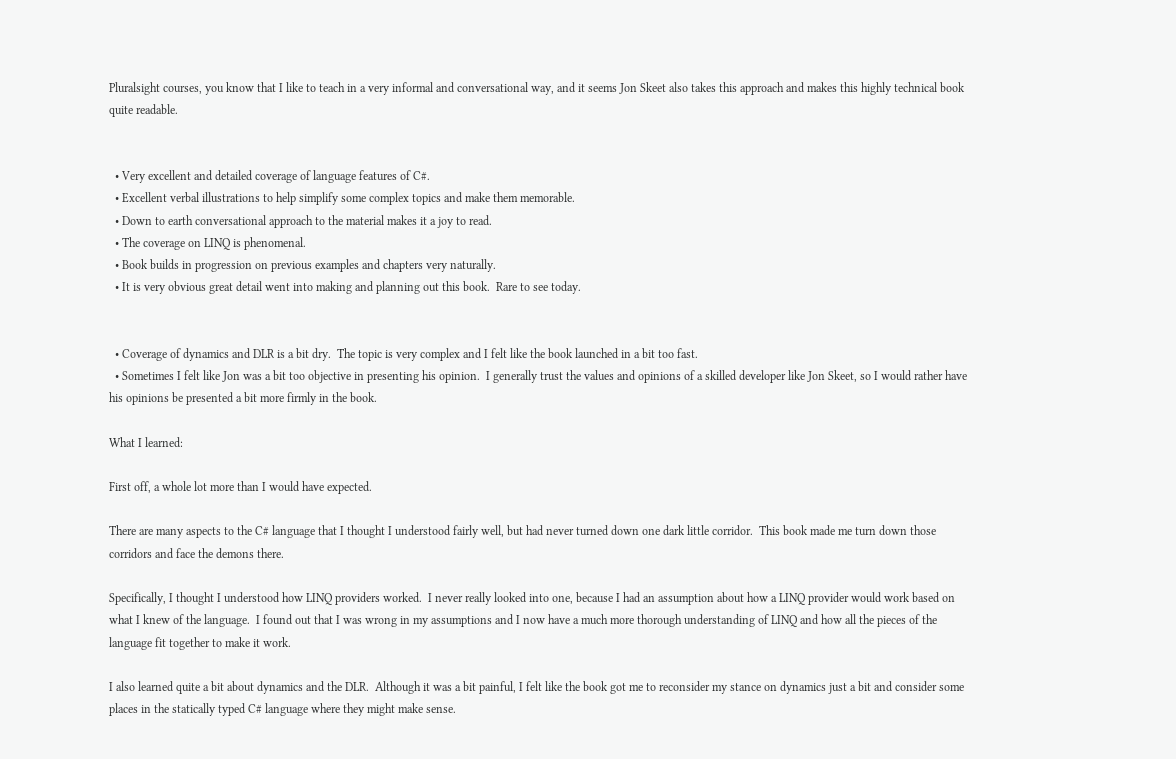Pluralsight courses, you know that I like to teach in a very informal and conversational way, and it seems Jon Skeet also takes this approach and makes this highly technical book quite readable.


  • Very excellent and detailed coverage of language features of C#.
  • Excellent verbal illustrations to help simplify some complex topics and make them memorable.
  • Down to earth conversational approach to the material makes it a joy to read.
  • The coverage on LINQ is phenomenal.
  • Book builds in progression on previous examples and chapters very naturally.
  • It is very obvious great detail went into making and planning out this book.  Rare to see today.


  • Coverage of dynamics and DLR is a bit dry.  The topic is very complex and I felt like the book launched in a bit too fast.
  • Sometimes I felt like Jon was a bit too objective in presenting his opinion.  I generally trust the values and opinions of a skilled developer like Jon Skeet, so I would rather have his opinions be presented a bit more firmly in the book.

What I learned:

First off, a whole lot more than I would have expected.

There are many aspects to the C# language that I thought I understood fairly well, but had never turned down one dark little corridor.  This book made me turn down those corridors and face the demons there.

Specifically, I thought I understood how LINQ providers worked.  I never really looked into one, because I had an assumption about how a LINQ provider would work based on what I knew of the language.  I found out that I was wrong in my assumptions and I now have a much more thorough understanding of LINQ and how all the pieces of the language fit together to make it work.

I also learned quite a bit about dynamics and the DLR.  Although it was a bit painful, I felt like the book got me to reconsider my stance on dynamics just a bit and consider some places in the statically typed C# language where they might make sense.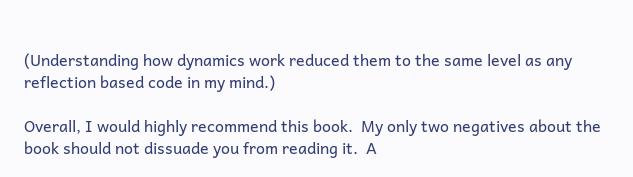(Understanding how dynamics work reduced them to the same level as any reflection based code in my mind.)

Overall, I would highly recommend this book.  My only two negatives about the book should not dissuade you from reading it.  A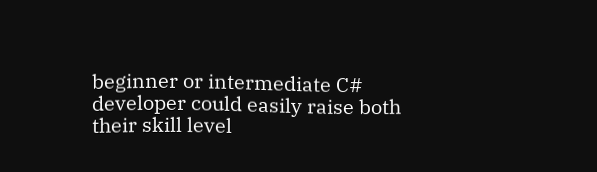beginner or intermediate C# developer could easily raise both their skill level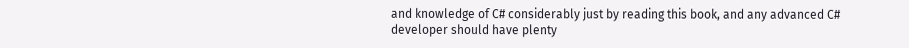and knowledge of C# considerably just by reading this book, and any advanced C# developer should have plenty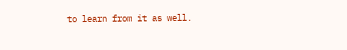to learn from it as well.